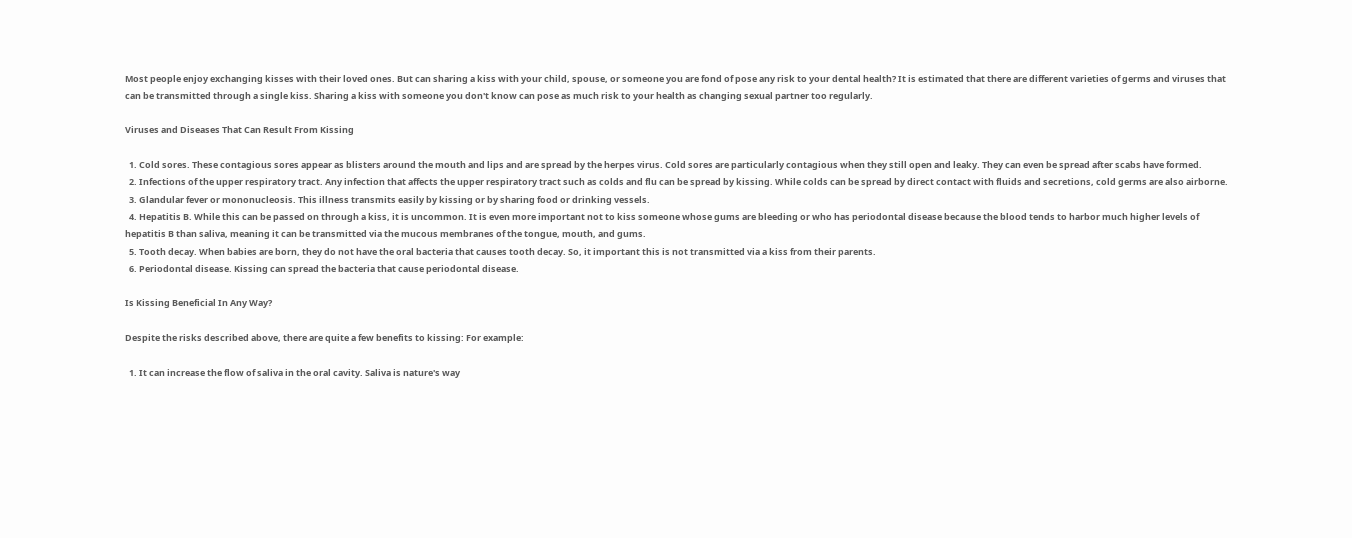Most people enjoy exchanging kisses with their loved ones. But can sharing a kiss with your child, spouse, or someone you are fond of pose any risk to your dental health? It is estimated that there are different varieties of germs and viruses that can be transmitted through a single kiss. Sharing a kiss with someone you don't know can pose as much risk to your health as changing sexual partner too regularly.

Viruses and Diseases That Can Result From Kissing

  1. Cold sores. These contagious sores appear as blisters around the mouth and lips and are spread by the herpes virus. Cold sores are particularly contagious when they still open and leaky. They can even be spread after scabs have formed.
  2. Infections of the upper respiratory tract. Any infection that affects the upper respiratory tract such as colds and flu can be spread by kissing. While colds can be spread by direct contact with fluids and secretions, cold germs are also airborne.
  3. Glandular fever or mononucleosis. This illness transmits easily by kissing or by sharing food or drinking vessels.
  4. Hepatitis B. While this can be passed on through a kiss, it is uncommon. It is even more important not to kiss someone whose gums are bleeding or who has periodontal disease because the blood tends to harbor much higher levels of hepatitis B than saliva, meaning it can be transmitted via the mucous membranes of the tongue, mouth, and gums.
  5. Tooth decay. When babies are born, they do not have the oral bacteria that causes tooth decay. So, it important this is not transmitted via a kiss from their parents.
  6. Periodontal disease. Kissing can spread the bacteria that cause periodontal disease.

Is Kissing Beneficial In Any Way?

Despite the risks described above, there are quite a few benefits to kissing: For example:

  1. It can increase the flow of saliva in the oral cavity. Saliva is nature's way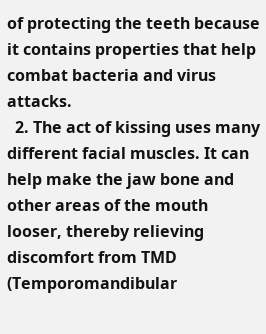of protecting the teeth because it contains properties that help combat bacteria and virus attacks.
  2. The act of kissing uses many different facial muscles. It can help make the jaw bone and other areas of the mouth looser, thereby relieving discomfort from TMD (Temporomandibular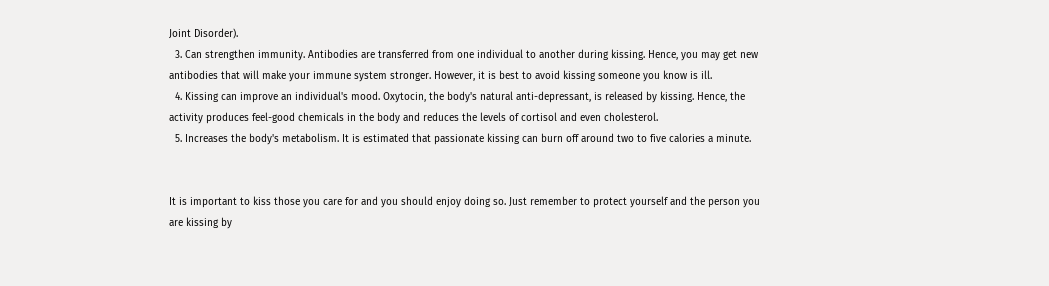Joint Disorder).
  3. Can strengthen immunity. Antibodies are transferred from one individual to another during kissing. Hence, you may get new antibodies that will make your immune system stronger. However, it is best to avoid kissing someone you know is ill.
  4. Kissing can improve an individual's mood. Oxytocin, the body's natural anti-depressant, is released by kissing. Hence, the activity produces feel-good chemicals in the body and reduces the levels of cortisol and even cholesterol.
  5. Increases the body's metabolism. It is estimated that passionate kissing can burn off around two to five calories a minute.


It is important to kiss those you care for and you should enjoy doing so. Just remember to protect yourself and the person you are kissing by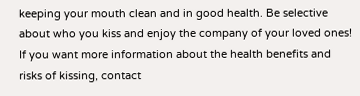keeping your mouth clean and in good health. Be selective about who you kiss and enjoy the company of your loved ones! If you want more information about the health benefits and risks of kissing, contact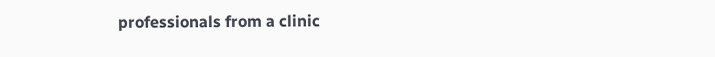professionals from a clinic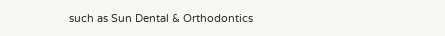such as Sun Dental & Orthodontics